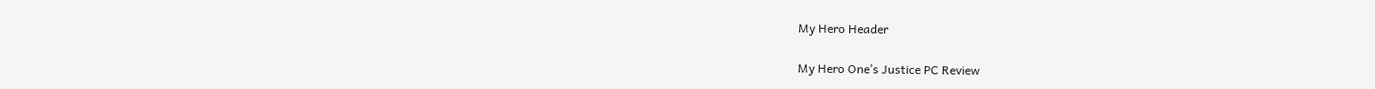My Hero Header

My Hero One’s Justice PC Review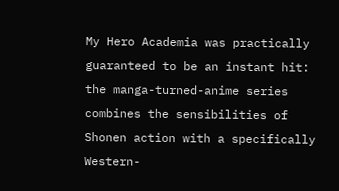My Hero Academia was practically guaranteed to be an instant hit: the manga-turned-anime series combines the sensibilities of Shonen action with a specifically Western-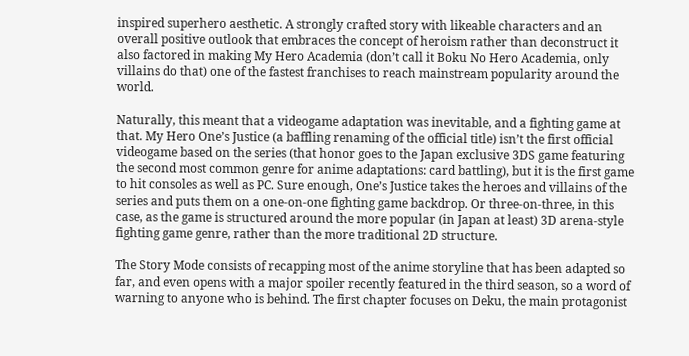inspired superhero aesthetic. A strongly crafted story with likeable characters and an overall positive outlook that embraces the concept of heroism rather than deconstruct it also factored in making My Hero Academia (don’t call it Boku No Hero Academia, only villains do that) one of the fastest franchises to reach mainstream popularity around the world.

Naturally, this meant that a videogame adaptation was inevitable, and a fighting game at that. My Hero One’s Justice (a baffling renaming of the official title) isn’t the first official videogame based on the series (that honor goes to the Japan exclusive 3DS game featuring the second most common genre for anime adaptations: card battling), but it is the first game to hit consoles as well as PC. Sure enough, One’s Justice takes the heroes and villains of the series and puts them on a one-on-one fighting game backdrop. Or three-on-three, in this case, as the game is structured around the more popular (in Japan at least) 3D arena-style fighting game genre, rather than the more traditional 2D structure.

The Story Mode consists of recapping most of the anime storyline that has been adapted so far, and even opens with a major spoiler recently featured in the third season, so a word of warning to anyone who is behind. The first chapter focuses on Deku, the main protagonist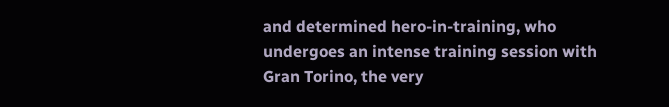and determined hero-in-training, who undergoes an intense training session with Gran Torino, the very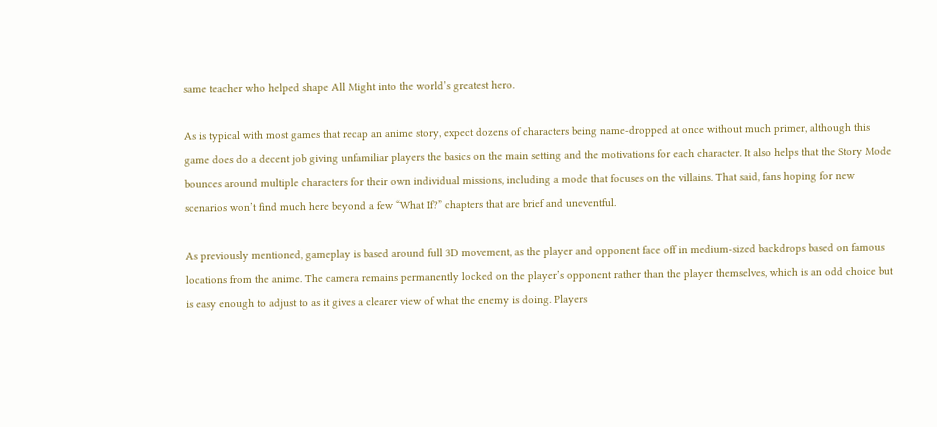same teacher who helped shape All Might into the world’s greatest hero.

As is typical with most games that recap an anime story, expect dozens of characters being name-dropped at once without much primer, although this game does do a decent job giving unfamiliar players the basics on the main setting and the motivations for each character. It also helps that the Story Mode bounces around multiple characters for their own individual missions, including a mode that focuses on the villains. That said, fans hoping for new scenarios won’t find much here beyond a few “What If?” chapters that are brief and uneventful.

As previously mentioned, gameplay is based around full 3D movement, as the player and opponent face off in medium-sized backdrops based on famous locations from the anime. The camera remains permanently locked on the player’s opponent rather than the player themselves, which is an odd choice but is easy enough to adjust to as it gives a clearer view of what the enemy is doing. Players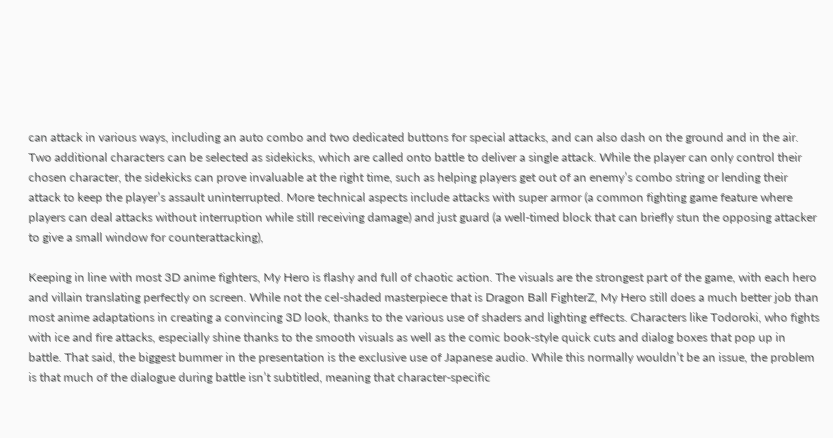can attack in various ways, including an auto combo and two dedicated buttons for special attacks, and can also dash on the ground and in the air. Two additional characters can be selected as sidekicks, which are called onto battle to deliver a single attack. While the player can only control their chosen character, the sidekicks can prove invaluable at the right time, such as helping players get out of an enemy’s combo string or lending their attack to keep the player’s assault uninterrupted. More technical aspects include attacks with super armor (a common fighting game feature where players can deal attacks without interruption while still receiving damage) and just guard (a well-timed block that can briefly stun the opposing attacker to give a small window for counterattacking),

Keeping in line with most 3D anime fighters, My Hero is flashy and full of chaotic action. The visuals are the strongest part of the game, with each hero and villain translating perfectly on screen. While not the cel-shaded masterpiece that is Dragon Ball FighterZ, My Hero still does a much better job than most anime adaptations in creating a convincing 3D look, thanks to the various use of shaders and lighting effects. Characters like Todoroki, who fights with ice and fire attacks, especially shine thanks to the smooth visuals as well as the comic book-style quick cuts and dialog boxes that pop up in battle. That said, the biggest bummer in the presentation is the exclusive use of Japanese audio. While this normally wouldn’t be an issue, the problem is that much of the dialogue during battle isn’t subtitled, meaning that character-specific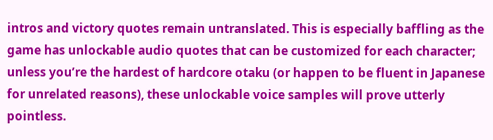intros and victory quotes remain untranslated. This is especially baffling as the game has unlockable audio quotes that can be customized for each character; unless you’re the hardest of hardcore otaku (or happen to be fluent in Japanese for unrelated reasons), these unlockable voice samples will prove utterly pointless.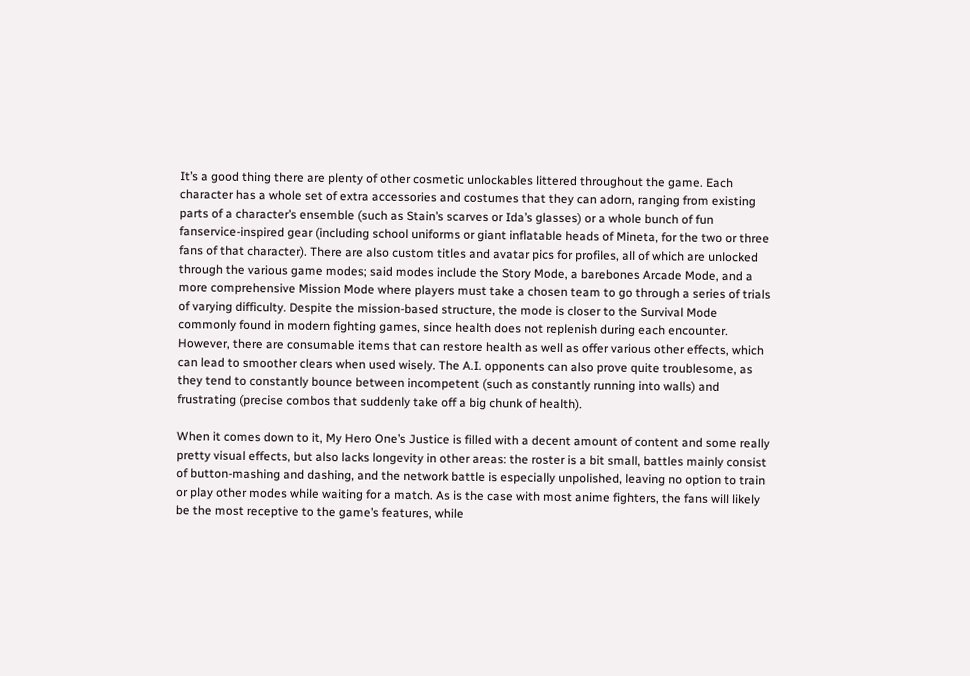It’s a good thing there are plenty of other cosmetic unlockables littered throughout the game. Each character has a whole set of extra accessories and costumes that they can adorn, ranging from existing parts of a character’s ensemble (such as Stain’s scarves or Ida’s glasses) or a whole bunch of fun fanservice-inspired gear (including school uniforms or giant inflatable heads of Mineta, for the two or three fans of that character). There are also custom titles and avatar pics for profiles, all of which are unlocked through the various game modes; said modes include the Story Mode, a barebones Arcade Mode, and a more comprehensive Mission Mode where players must take a chosen team to go through a series of trials of varying difficulty. Despite the mission-based structure, the mode is closer to the Survival Mode commonly found in modern fighting games, since health does not replenish during each encounter. However, there are consumable items that can restore health as well as offer various other effects, which can lead to smoother clears when used wisely. The A.I. opponents can also prove quite troublesome, as they tend to constantly bounce between incompetent (such as constantly running into walls) and frustrating (precise combos that suddenly take off a big chunk of health).

When it comes down to it, My Hero One’s Justice is filled with a decent amount of content and some really pretty visual effects, but also lacks longevity in other areas: the roster is a bit small, battles mainly consist of button-mashing and dashing, and the network battle is especially unpolished, leaving no option to train or play other modes while waiting for a match. As is the case with most anime fighters, the fans will likely be the most receptive to the game’s features, while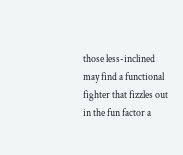those less-inclined may find a functional fighter that fizzles out in the fun factor a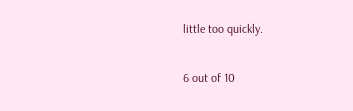little too quickly.

6 out of 10